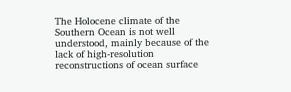The Holocene climate of the Southern Ocean is not well understood, mainly because of the lack of high-resolution reconstructions of ocean surface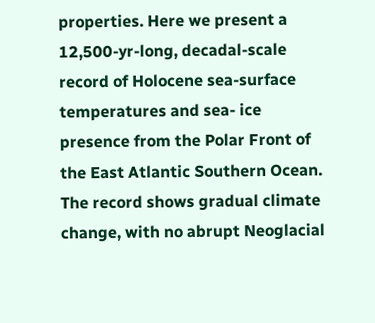properties. Here we present a 12,500-yr-long, decadal-scale record of Holocene sea-surface temperatures and sea- ice presence from the Polar Front of the East Atlantic Southern Ocean. The record shows gradual climate change, with no abrupt Neoglacial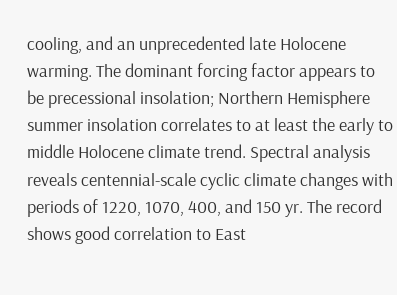cooling, and an unprecedented late Holocene warming. The dominant forcing factor appears to be precessional insolation; Northern Hemisphere summer insolation correlates to at least the early to middle Holocene climate trend. Spectral analysis reveals centennial-scale cyclic climate changes with periods of 1220, 1070, 400, and 150 yr. The record shows good correlation to East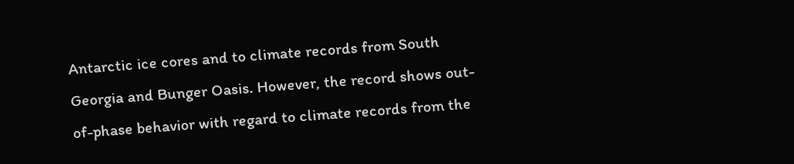Antarctic ice cores and to climate records from South Georgia and Bunger Oasis. However, the record shows out-of-phase behavior with regard to climate records from the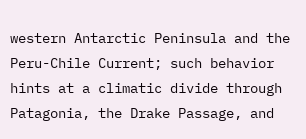western Antarctic Peninsula and the Peru-Chile Current; such behavior hints at a climatic divide through Patagonia, the Drake Passage, and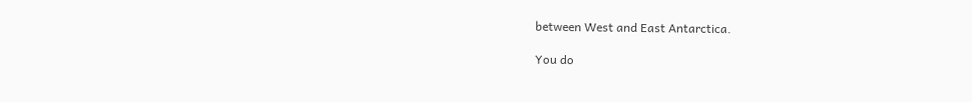between West and East Antarctica.

You do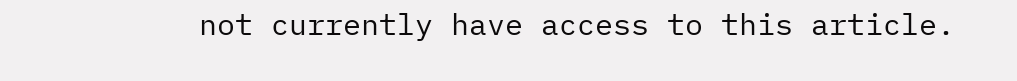not currently have access to this article.